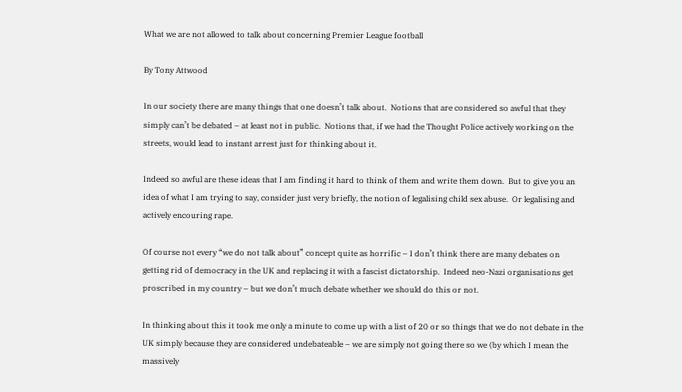What we are not allowed to talk about concerning Premier League football

By Tony Attwood

In our society there are many things that one doesn’t talk about.  Notions that are considered so awful that they simply can’t be debated – at least not in public.  Notions that, if we had the Thought Police actively working on the streets, would lead to instant arrest just for thinking about it.

Indeed so awful are these ideas that I am finding it hard to think of them and write them down.  But to give you an idea of what I am trying to say, consider just very briefly, the notion of legalising child sex abuse.  Or legalising and actively encouring rape.

Of course not every “we do not talk about” concept quite as horrific – I don’t think there are many debates on getting rid of democracy in the UK and replacing it with a fascist dictatorship.  Indeed neo-Nazi organisations get proscribed in my country – but we don’t much debate whether we should do this or not.

In thinking about this it took me only a minute to come up with a list of 20 or so things that we do not debate in the UK simply because they are considered undebateable – we are simply not going there so we (by which I mean the massively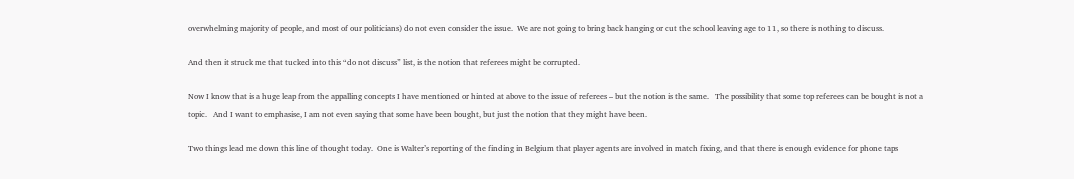overwhelming majority of people, and most of our politicians) do not even consider the issue.  We are not going to bring back hanging or cut the school leaving age to 11, so there is nothing to discuss.

And then it struck me that tucked into this “do not discuss” list, is the notion that referees might be corrupted.

Now I know that is a huge leap from the appalling concepts I have mentioned or hinted at above to the issue of referees – but the notion is the same.   The possibility that some top referees can be bought is not a topic.   And I want to emphasise, I am not even saying that some have been bought, but just the notion that they might have been.

Two things lead me down this line of thought today.  One is Walter’s reporting of the finding in Belgium that player agents are involved in match fixing, and that there is enough evidence for phone taps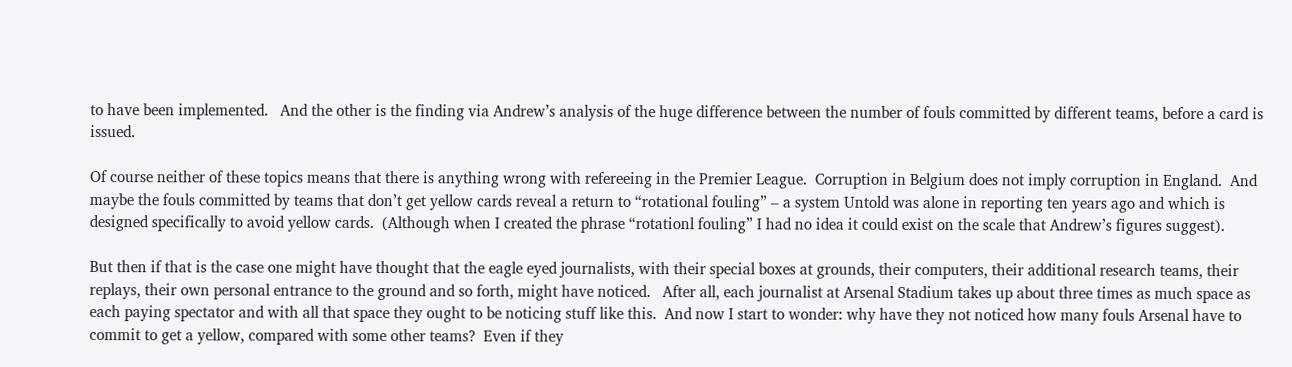to have been implemented.   And the other is the finding via Andrew’s analysis of the huge difference between the number of fouls committed by different teams, before a card is issued.

Of course neither of these topics means that there is anything wrong with refereeing in the Premier League.  Corruption in Belgium does not imply corruption in England.  And maybe the fouls committed by teams that don’t get yellow cards reveal a return to “rotational fouling” – a system Untold was alone in reporting ten years ago and which is designed specifically to avoid yellow cards.  (Although when I created the phrase “rotationl fouling” I had no idea it could exist on the scale that Andrew’s figures suggest).

But then if that is the case one might have thought that the eagle eyed journalists, with their special boxes at grounds, their computers, their additional research teams, their replays, their own personal entrance to the ground and so forth, might have noticed.   After all, each journalist at Arsenal Stadium takes up about three times as much space as each paying spectator and with all that space they ought to be noticing stuff like this.  And now I start to wonder: why have they not noticed how many fouls Arsenal have to commit to get a yellow, compared with some other teams?  Even if they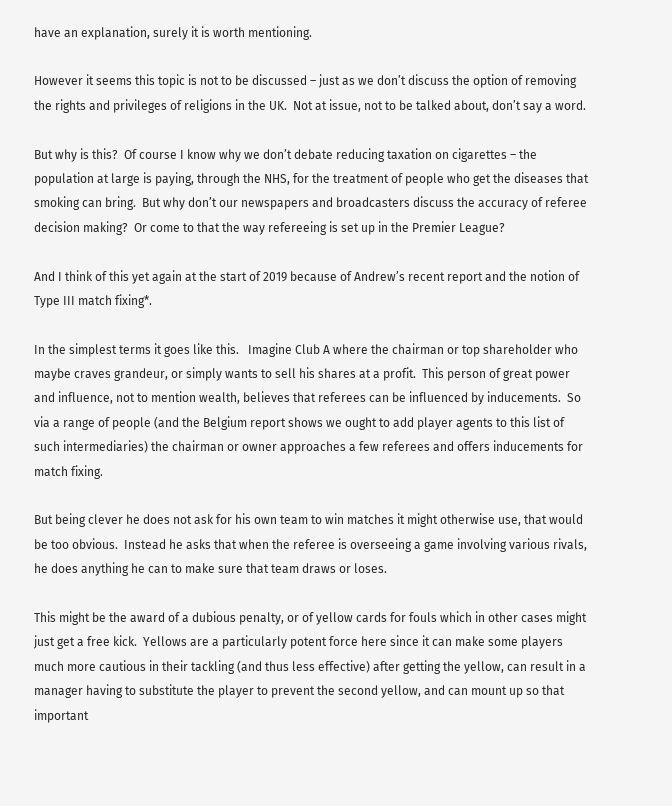have an explanation, surely it is worth mentioning.

However it seems this topic is not to be discussed – just as we don’t discuss the option of removing the rights and privileges of religions in the UK.  Not at issue, not to be talked about, don’t say a word.

But why is this?  Of course I know why we don’t debate reducing taxation on cigarettes – the population at large is paying, through the NHS, for the treatment of people who get the diseases that smoking can bring.  But why don’t our newspapers and broadcasters discuss the accuracy of referee decision making?  Or come to that the way refereeing is set up in the Premier League?

And I think of this yet again at the start of 2019 because of Andrew’s recent report and the notion of Type III match fixing*.

In the simplest terms it goes like this.   Imagine Club A where the chairman or top shareholder who maybe craves grandeur, or simply wants to sell his shares at a profit.  This person of great power and influence, not to mention wealth, believes that referees can be influenced by inducements.  So via a range of people (and the Belgium report shows we ought to add player agents to this list of such intermediaries) the chairman or owner approaches a few referees and offers inducements for match fixing.

But being clever he does not ask for his own team to win matches it might otherwise use, that would be too obvious.  Instead he asks that when the referee is overseeing a game involving various rivals, he does anything he can to make sure that team draws or loses.

This might be the award of a dubious penalty, or of yellow cards for fouls which in other cases might just get a free kick.  Yellows are a particularly potent force here since it can make some players much more cautious in their tackling (and thus less effective) after getting the yellow, can result in a manager having to substitute the player to prevent the second yellow, and can mount up so that important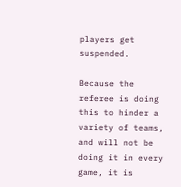players get suspended.

Because the referee is doing this to hinder a variety of teams, and will not be doing it in every game, it is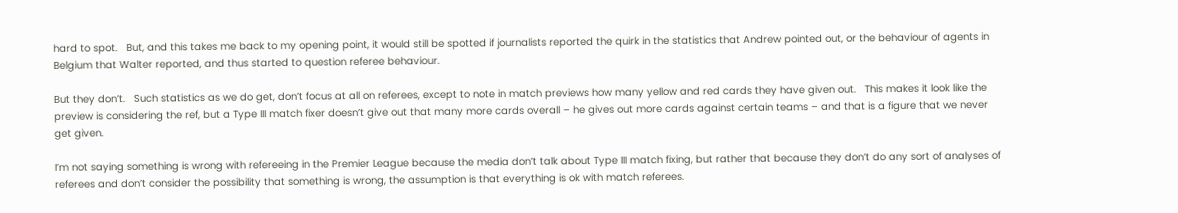hard to spot.   But, and this takes me back to my opening point, it would still be spotted if journalists reported the quirk in the statistics that Andrew pointed out, or the behaviour of agents in Belgium that Walter reported, and thus started to question referee behaviour.

But they don’t.   Such statistics as we do get, don’t focus at all on referees, except to note in match previews how many yellow and red cards they have given out.   This makes it look like the preview is considering the ref, but a Type III match fixer doesn’t give out that many more cards overall – he gives out more cards against certain teams – and that is a figure that we never get given.

I’m not saying something is wrong with refereeing in the Premier League because the media don’t talk about Type III match fixing, but rather that because they don’t do any sort of analyses of referees and don’t consider the possibility that something is wrong, the assumption is that everything is ok with match referees.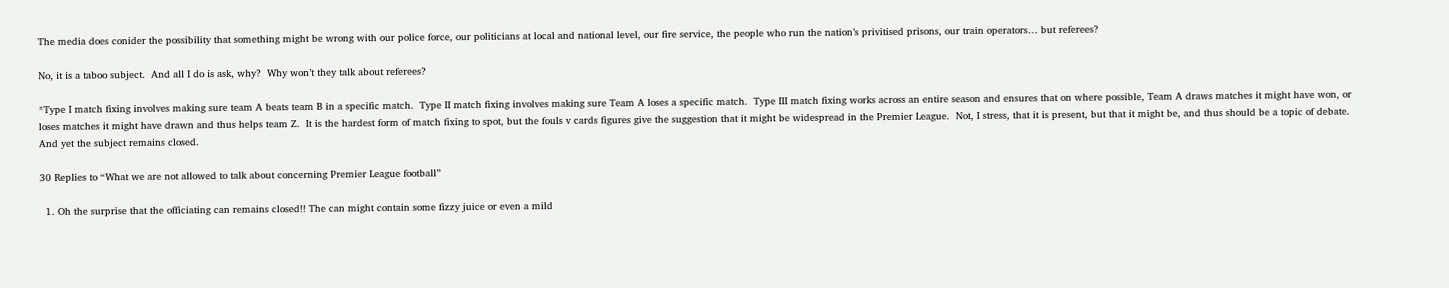The media does conider the possibility that something might be wrong with our police force, our politicians at local and national level, our fire service, the people who run the nation’s privitised prisons, our train operators… but referees?

No, it is a taboo subject.  And all I do is ask, why?  Why won’t they talk about referees?

*Type I match fixing involves making sure team A beats team B in a specific match.  Type II match fixing involves making sure Team A loses a specific match.  Type III match fixing works across an entire season and ensures that on where possible, Team A draws matches it might have won, or loses matches it might have drawn and thus helps team Z.  It is the hardest form of match fixing to spot, but the fouls v cards figures give the suggestion that it might be widespread in the Premier League.  Not, I stress, that it is present, but that it might be, and thus should be a topic of debate.  And yet the subject remains closed.

30 Replies to “What we are not allowed to talk about concerning Premier League football”

  1. Oh the surprise that the officiating can remains closed!! The can might contain some fizzy juice or even a mild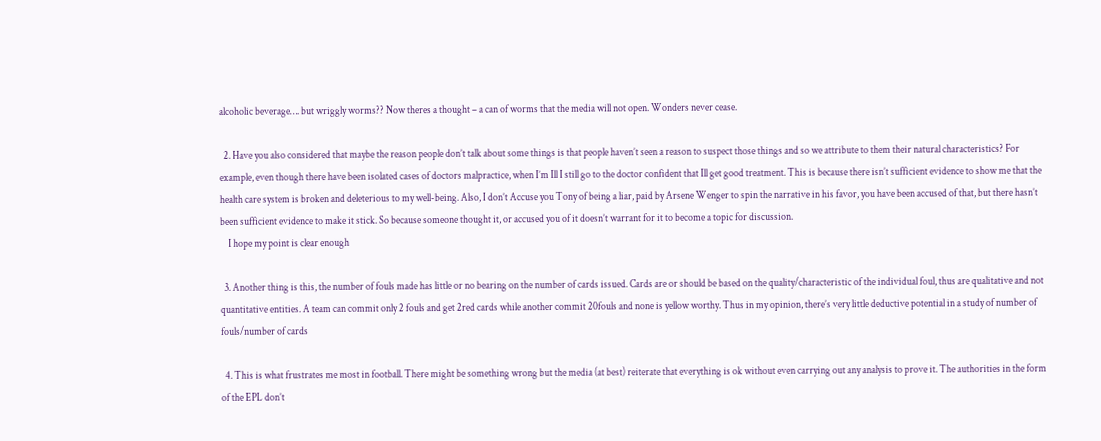alcoholic beverage…. but wriggly worms?? Now theres a thought – a can of worms that the media will not open. Wonders never cease.

  2. Have you also considered that maybe the reason people don’t talk about some things is that people haven’t seen a reason to suspect those things and so we attribute to them their natural characteristics? For example, even though there have been isolated cases of doctors malpractice, when I’m Ill I still go to the doctor confident that Ill get good treatment. This is because there isn’t sufficient evidence to show me that the health care system is broken and deleterious to my well-being. Also, I don’t Accuse you Tony of being a liar, paid by Arsene Wenger to spin the narrative in his favor, you have been accused of that, but there hasn’t been sufficient evidence to make it stick. So because someone thought it, or accused you of it doesn’t warrant for it to become a topic for discussion.
    I hope my point is clear enough

  3. Another thing is this, the number of fouls made has little or no bearing on the number of cards issued. Cards are or should be based on the quality/characteristic of the individual foul, thus are qualitative and not quantitative entities. A team can commit only 2 fouls and get 2red cards while another commit 20fouls and none is yellow worthy. Thus in my opinion, there’s very little deductive potential in a study of number of fouls/number of cards

  4. This is what frustrates me most in football. There might be something wrong but the media (at best) reiterate that everything is ok without even carrying out any analysis to prove it. The authorities in the form of the EPL don’t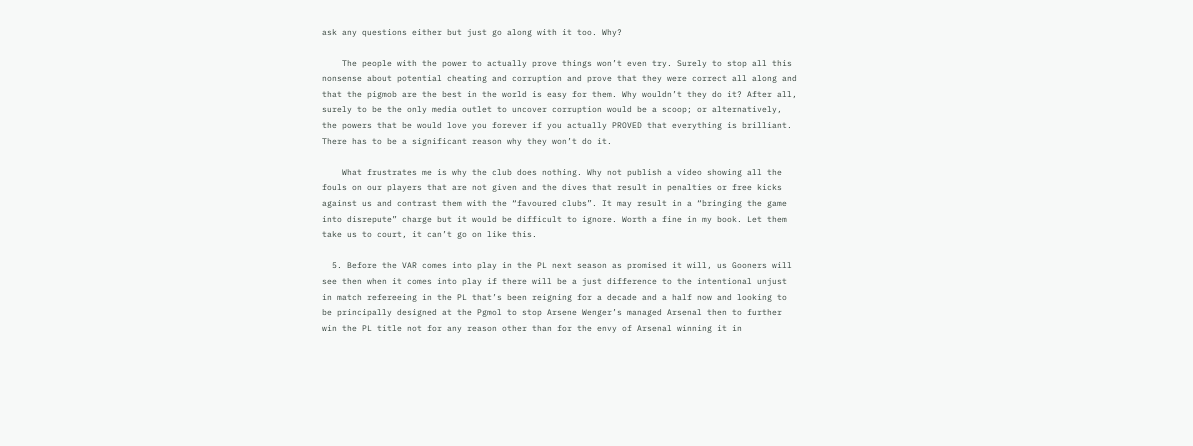ask any questions either but just go along with it too. Why?

    The people with the power to actually prove things won’t even try. Surely to stop all this nonsense about potential cheating and corruption and prove that they were correct all along and that the pigmob are the best in the world is easy for them. Why wouldn’t they do it? After all, surely to be the only media outlet to uncover corruption would be a scoop; or alternatively, the powers that be would love you forever if you actually PROVED that everything is brilliant. There has to be a significant reason why they won’t do it.

    What frustrates me is why the club does nothing. Why not publish a video showing all the fouls on our players that are not given and the dives that result in penalties or free kicks against us and contrast them with the “favoured clubs”. It may result in a “bringing the game into disrepute” charge but it would be difficult to ignore. Worth a fine in my book. Let them take us to court, it can’t go on like this.

  5. Before the VAR comes into play in the PL next season as promised it will, us Gooners will see then when it comes into play if there will be a just difference to the intentional unjust in match refereeing in the PL that’s been reigning for a decade and a half now and looking to be principally designed at the Pgmol to stop Arsene Wenger’s managed Arsenal then to further win the PL title not for any reason other than for the envy of Arsenal winning it in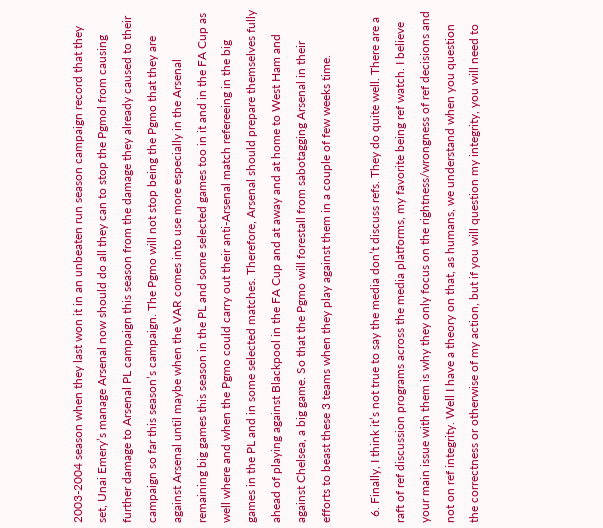2003-2004 season when they last won it in an unbeaten run season campaign record that they set, Unai Emery’s manage Arsenal now should do all they can to stop the Pgmol from causing further damage to Arsenal PL campaign this season from the damage they already caused to their campaign so far this season’s campaign. The Pgmo will not stop being the Pgmo that they are against Arsenal until maybe when the VAR comes into use more especially in the Arsenal remaining big games this season in the PL and some selected games too in it and in the FA Cup as well where and when the Pgmo could carry out their anti-Arsenal match refereeing in the big games in the PL and in some selected matches. Therefore, Arsenal should prepare themselves fully ahead of playing against Blackpool in the FA Cup and at away and at home to West Ham and against Chelsea, a big game. So that the Pgmo will forestall from sabotagging Arsenal in their efforts to beast these 3 teams when they play against them in a couple of few weeks time.

  6. Finally, I think it’s not true to say the media don’t discuss refs. They do quite well. There are a raft of ref discussion programs across the media platforms, my favorite being ref watch. I believe your main issue with them is why they only focus on the rightness/wrongness of ref decisions and not on ref integrity. Well I have a theory on that, as humans, we understand when you question the correctness or otherwise of my action, but if you will question my integrity, you will need to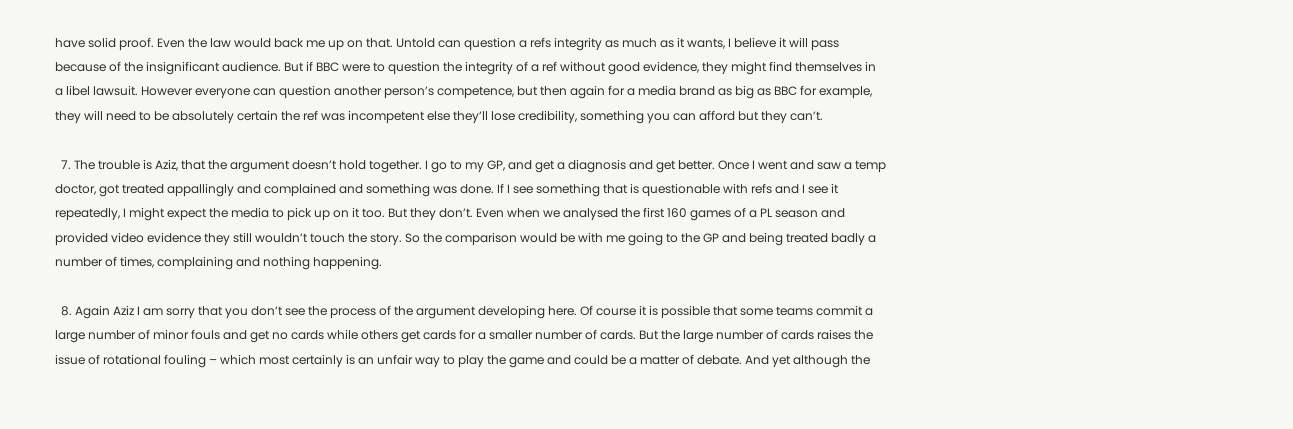have solid proof. Even the law would back me up on that. Untold can question a refs integrity as much as it wants, I believe it will pass because of the insignificant audience. But if BBC were to question the integrity of a ref without good evidence, they might find themselves in a libel lawsuit. However everyone can question another person’s competence, but then again for a media brand as big as BBC for example, they will need to be absolutely certain the ref was incompetent else they’ll lose credibility, something you can afford but they can’t.

  7. The trouble is Aziz, that the argument doesn’t hold together. I go to my GP, and get a diagnosis and get better. Once I went and saw a temp doctor, got treated appallingly and complained and something was done. If I see something that is questionable with refs and I see it repeatedly, I might expect the media to pick up on it too. But they don’t. Even when we analysed the first 160 games of a PL season and provided video evidence they still wouldn’t touch the story. So the comparison would be with me going to the GP and being treated badly a number of times, complaining and nothing happening.

  8. Again Aziz I am sorry that you don’t see the process of the argument developing here. Of course it is possible that some teams commit a large number of minor fouls and get no cards while others get cards for a smaller number of cards. But the large number of cards raises the issue of rotational fouling – which most certainly is an unfair way to play the game and could be a matter of debate. And yet although the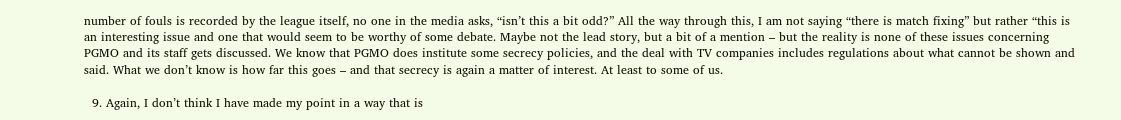number of fouls is recorded by the league itself, no one in the media asks, “isn’t this a bit odd?” All the way through this, I am not saying “there is match fixing” but rather “this is an interesting issue and one that would seem to be worthy of some debate. Maybe not the lead story, but a bit of a mention – but the reality is none of these issues concerning PGMO and its staff gets discussed. We know that PGMO does institute some secrecy policies, and the deal with TV companies includes regulations about what cannot be shown and said. What we don’t know is how far this goes – and that secrecy is again a matter of interest. At least to some of us.

  9. Again, I don’t think I have made my point in a way that is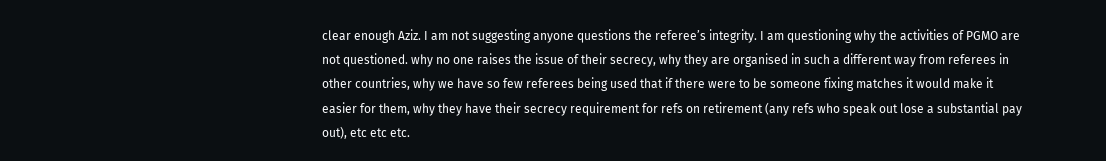clear enough Aziz. I am not suggesting anyone questions the referee’s integrity. I am questioning why the activities of PGMO are not questioned. why no one raises the issue of their secrecy, why they are organised in such a different way from referees in other countries, why we have so few referees being used that if there were to be someone fixing matches it would make it easier for them, why they have their secrecy requirement for refs on retirement (any refs who speak out lose a substantial pay out), etc etc etc.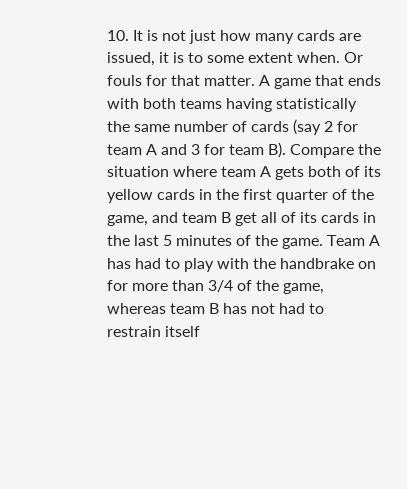10. It is not just how many cards are issued, it is to some extent when. Or fouls for that matter. A game that ends with both teams having statistically the same number of cards (say 2 for team A and 3 for team B). Compare the situation where team A gets both of its yellow cards in the first quarter of the game, and team B get all of its cards in the last 5 minutes of the game. Team A has had to play with the handbrake on for more than 3/4 of the game, whereas team B has not had to restrain itself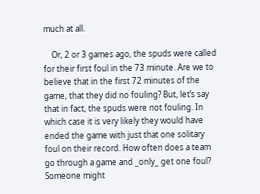much at all.

    Or, 2 or 3 games ago, the spuds were called for their first foul in the 73 minute. Are we to believe that in the first 72 minutes of the game, that they did no fouling? But, let’s say that in fact, the spuds were not fouling. In which case it is very likely they would have ended the game with just that one solitary foul on their record. How often does a team go through a game and _only_ get one foul? Someone might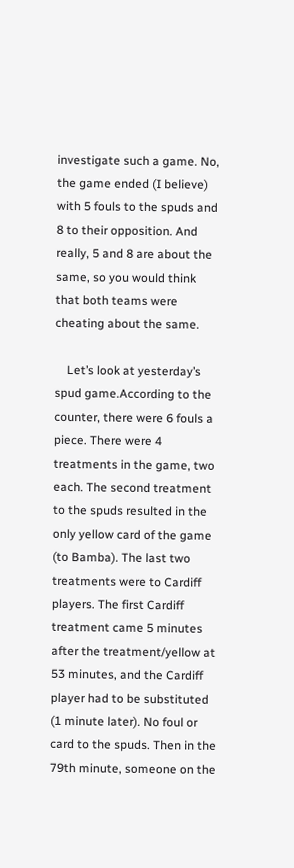investigate such a game. No, the game ended (I believe) with 5 fouls to the spuds and 8 to their opposition. And really, 5 and 8 are about the same, so you would think that both teams were cheating about the same.

    Let’s look at yesterday’s spud game.According to the counter, there were 6 fouls a piece. There were 4 treatments in the game, two each. The second treatment to the spuds resulted in the only yellow card of the game (to Bamba). The last two treatments were to Cardiff players. The first Cardiff treatment came 5 minutes after the treatment/yellow at 53 minutes, and the Cardiff player had to be substituted (1 minute later). No foul or card to the spuds. Then in the 79th minute, someone on the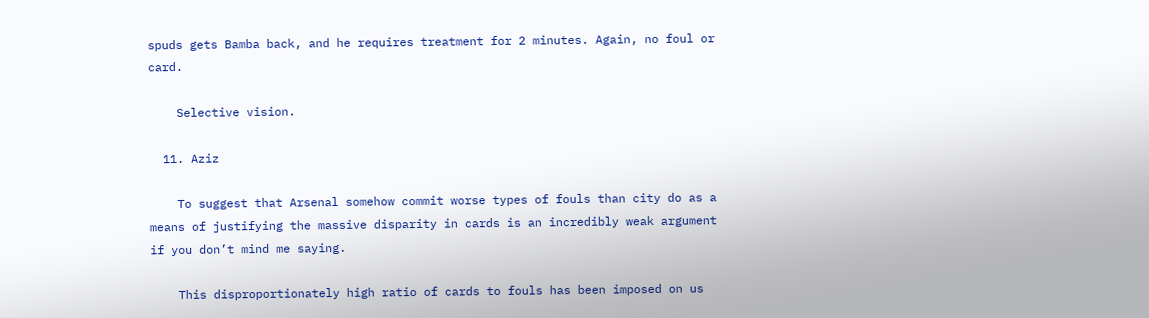spuds gets Bamba back, and he requires treatment for 2 minutes. Again, no foul or card.

    Selective vision.

  11. Aziz

    To suggest that Arsenal somehow commit worse types of fouls than city do as a means of justifying the massive disparity in cards is an incredibly weak argument if you don’t mind me saying.

    This disproportionately high ratio of cards to fouls has been imposed on us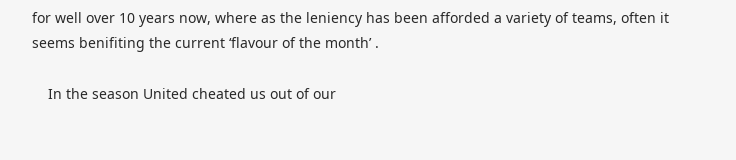for well over 10 years now, where as the leniency has been afforded a variety of teams, often it seems benifiting the current ‘flavour of the month’ .

    In the season United cheated us out of our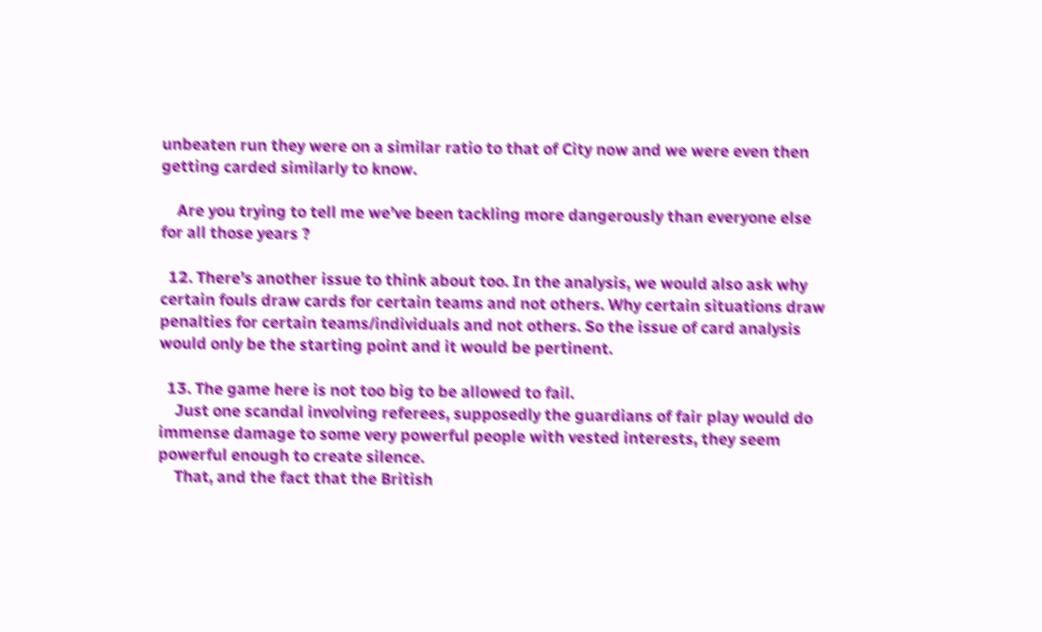unbeaten run they were on a similar ratio to that of City now and we were even then getting carded similarly to know.

    Are you trying to tell me we’ve been tackling more dangerously than everyone else for all those years ?

  12. There’s another issue to think about too. In the analysis, we would also ask why certain fouls draw cards for certain teams and not others. Why certain situations draw penalties for certain teams/individuals and not others. So the issue of card analysis would only be the starting point and it would be pertinent.

  13. The game here is not too big to be allowed to fail.
    Just one scandal involving referees, supposedly the guardians of fair play would do immense damage to some very powerful people with vested interests, they seem powerful enough to create silence.
    That, and the fact that the British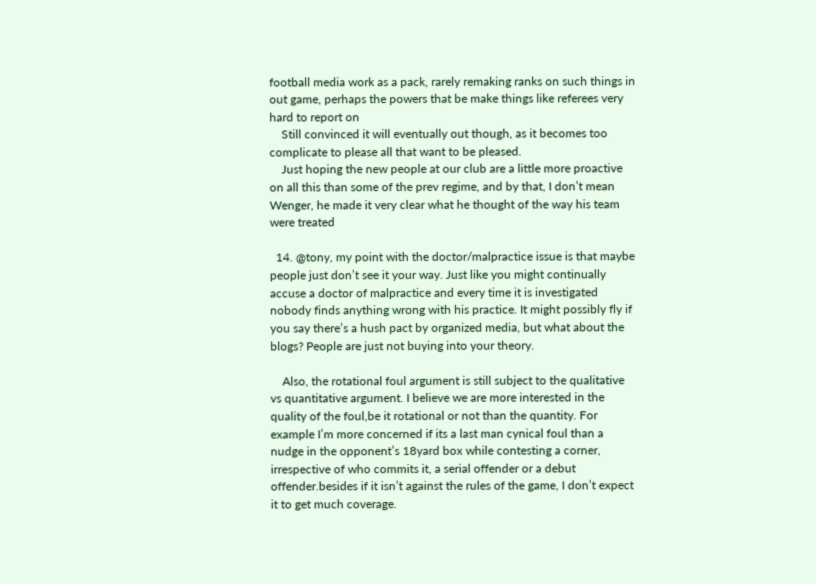football media work as a pack, rarely remaking ranks on such things in out game, perhaps the powers that be make things like referees very hard to report on
    Still convinced it will eventually out though, as it becomes too complicate to please all that want to be pleased.
    Just hoping the new people at our club are a little more proactive on all this than some of the prev regime, and by that, I don’t mean Wenger, he made it very clear what he thought of the way his team were treated

  14. @tony, my point with the doctor/malpractice issue is that maybe people just don’t see it your way. Just like you might continually accuse a doctor of malpractice and every time it is investigated nobody finds anything wrong with his practice. It might possibly fly if you say there’s a hush pact by organized media, but what about the blogs? People are just not buying into your theory.

    Also, the rotational foul argument is still subject to the qualitative vs quantitative argument. I believe we are more interested in the quality of the foul,be it rotational or not than the quantity. For example I’m more concerned if its a last man cynical foul than a nudge in the opponent’s 18yard box while contesting a corner, irrespective of who commits it, a serial offender or a debut offender.besides if it isn’t against the rules of the game, I don’t expect it to get much coverage.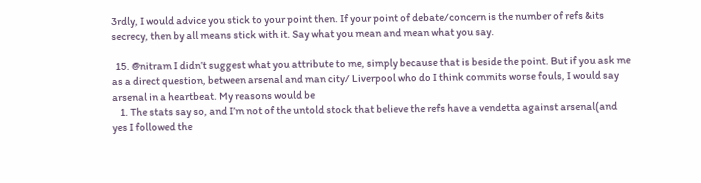3rdly, I would advice you stick to your point then. If your point of debate/concern is the number of refs &its secrecy, then by all means stick with it. Say what you mean and mean what you say.

  15. @nitram I didn’t suggest what you attribute to me, simply because that is beside the point. But if you ask me as a direct question, between arsenal and man city/ Liverpool who do I think commits worse fouls, I would say arsenal in a heartbeat. My reasons would be
    1. The stats say so, and I’m not of the untold stock that believe the refs have a vendetta against arsenal(and yes I followed the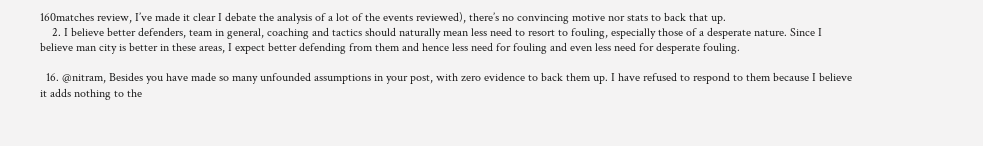160matches review, I’ve made it clear I debate the analysis of a lot of the events reviewed), there’s no convincing motive nor stats to back that up.
    2. I believe better defenders, team in general, coaching and tactics should naturally mean less need to resort to fouling, especially those of a desperate nature. Since I believe man city is better in these areas, I expect better defending from them and hence less need for fouling and even less need for desperate fouling.

  16. @nitram, Besides you have made so many unfounded assumptions in your post, with zero evidence to back them up. I have refused to respond to them because I believe it adds nothing to the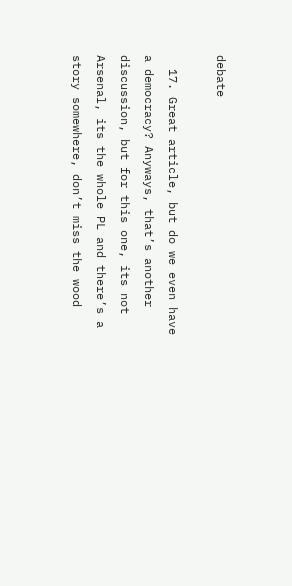debate

  17. Great article, but do we even have a democracy? Anyways, that’s another discussion, but for this one, its not Arsenal, its the whole PL and there’s a story somewhere, don’t miss the wood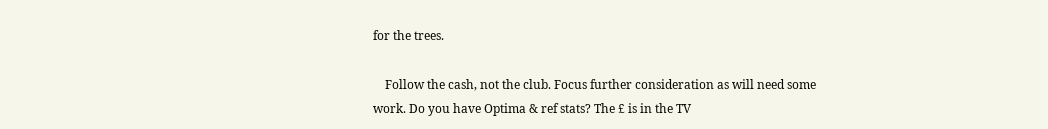for the trees.

    Follow the cash, not the club. Focus further consideration as will need some work. Do you have Optima & ref stats? The £ is in the TV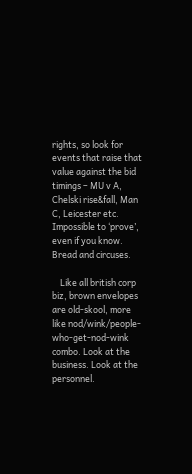rights, so look for events that raise that value against the bid timings – MU v A, Chelski rise&fall, Man C, Leicester etc. Impossible to ‘prove’, even if you know. Bread and circuses.

    Like all british corp biz, brown envelopes are old-skool, more like nod/wink/people-who-get-nod-wink combo. Look at the business. Look at the personnel.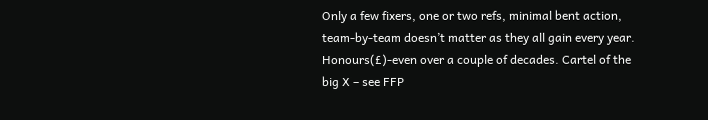Only a few fixers, one or two refs, minimal bent action, team-by-team doesn’t matter as they all gain every year. Honours(£)-even over a couple of decades. Cartel of the big X – see FFP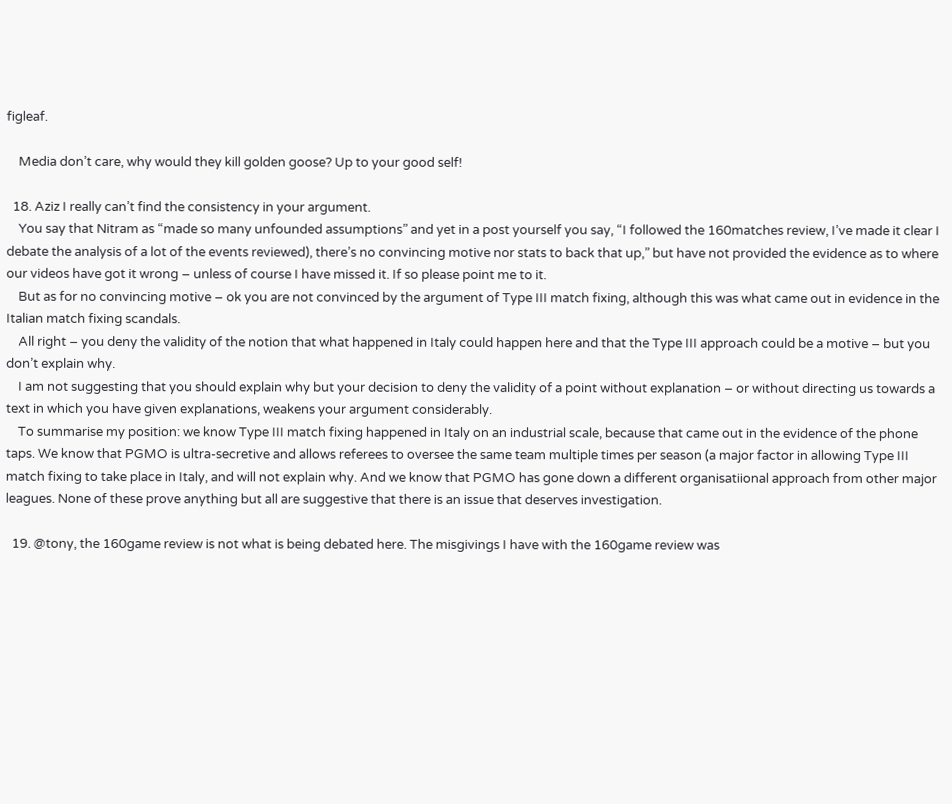figleaf.

    Media don’t care, why would they kill golden goose? Up to your good self!

  18. Aziz I really can’t find the consistency in your argument.
    You say that Nitram as “made so many unfounded assumptions” and yet in a post yourself you say, “I followed the 160matches review, I’ve made it clear I debate the analysis of a lot of the events reviewed), there’s no convincing motive nor stats to back that up,” but have not provided the evidence as to where our videos have got it wrong – unless of course I have missed it. If so please point me to it.
    But as for no convincing motive – ok you are not convinced by the argument of Type III match fixing, although this was what came out in evidence in the Italian match fixing scandals.
    All right – you deny the validity of the notion that what happened in Italy could happen here and that the Type III approach could be a motive – but you don’t explain why.
    I am not suggesting that you should explain why but your decision to deny the validity of a point without explanation – or without directing us towards a text in which you have given explanations, weakens your argument considerably.
    To summarise my position: we know Type III match fixing happened in Italy on an industrial scale, because that came out in the evidence of the phone taps. We know that PGMO is ultra-secretive and allows referees to oversee the same team multiple times per season (a major factor in allowing Type III match fixing to take place in Italy, and will not explain why. And we know that PGMO has gone down a different organisatiional approach from other major leagues. None of these prove anything but all are suggestive that there is an issue that deserves investigation.

  19. @tony, the 160game review is not what is being debated here. The misgivings I have with the 160game review was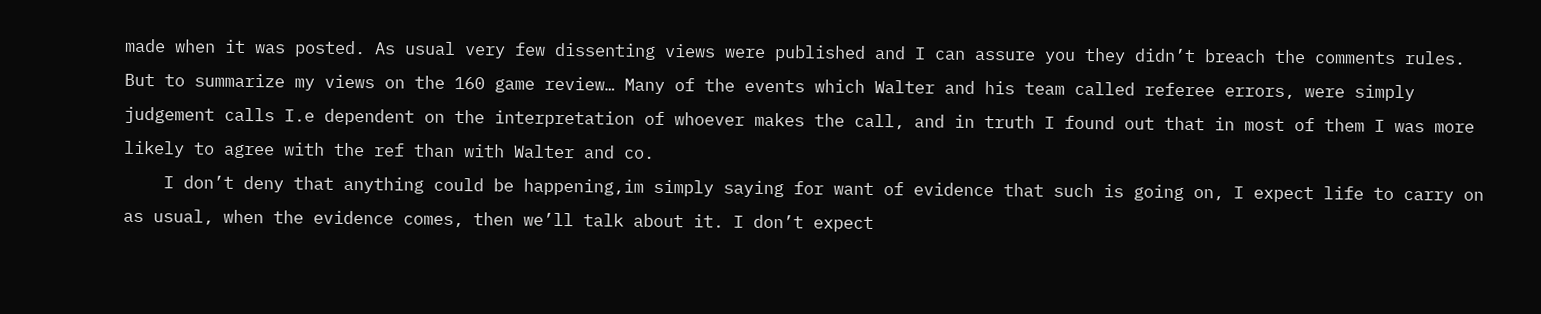made when it was posted. As usual very few dissenting views were published and I can assure you they didn’t breach the comments rules. But to summarize my views on the 160 game review… Many of the events which Walter and his team called referee errors, were simply judgement calls I.e dependent on the interpretation of whoever makes the call, and in truth I found out that in most of them I was more likely to agree with the ref than with Walter and co.
    I don’t deny that anything could be happening,im simply saying for want of evidence that such is going on, I expect life to carry on as usual, when the evidence comes, then we’ll talk about it. I don’t expect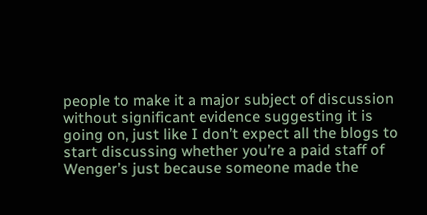people to make it a major subject of discussion without significant evidence suggesting it is going on, just like I don’t expect all the blogs to start discussing whether you’re a paid staff of Wenger’s just because someone made the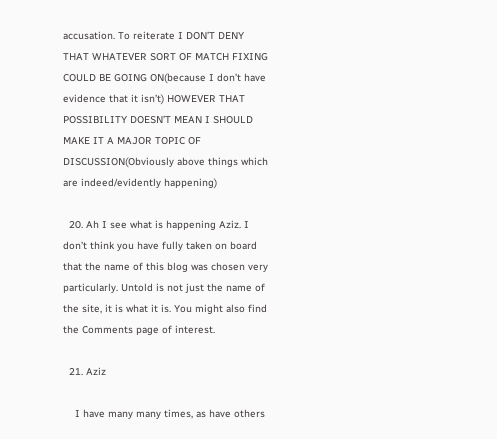accusation. To reiterate I DON’T DENY THAT WHATEVER SORT OF MATCH FIXING COULD BE GOING ON(because I don’t have evidence that it isn’t) HOWEVER THAT POSSIBILITY DOESN’T MEAN I SHOULD MAKE IT A MAJOR TOPIC OF DISCUSSION(Obviously above things which are indeed/evidently happening)

  20. Ah I see what is happening Aziz. I don’t think you have fully taken on board that the name of this blog was chosen very particularly. Untold is not just the name of the site, it is what it is. You might also find the Comments page of interest.

  21. Aziz

    I have many many times, as have others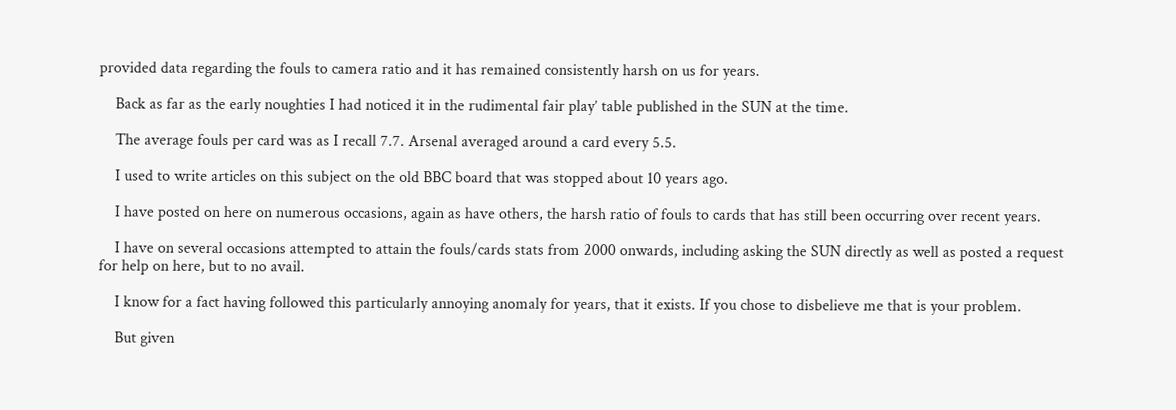provided data regarding the fouls to camera ratio and it has remained consistently harsh on us for years.

    Back as far as the early noughties I had noticed it in the rudimental fair play’ table published in the SUN at the time.

    The average fouls per card was as I recall 7.7. Arsenal averaged around a card every 5.5.

    I used to write articles on this subject on the old BBC board that was stopped about 10 years ago.

    I have posted on here on numerous occasions, again as have others, the harsh ratio of fouls to cards that has still been occurring over recent years.

    I have on several occasions attempted to attain the fouls/cards stats from 2000 onwards, including asking the SUN directly as well as posted a request for help on here, but to no avail.

    I know for a fact having followed this particularly annoying anomaly for years, that it exists. If you chose to disbelieve me that is your problem.

    But given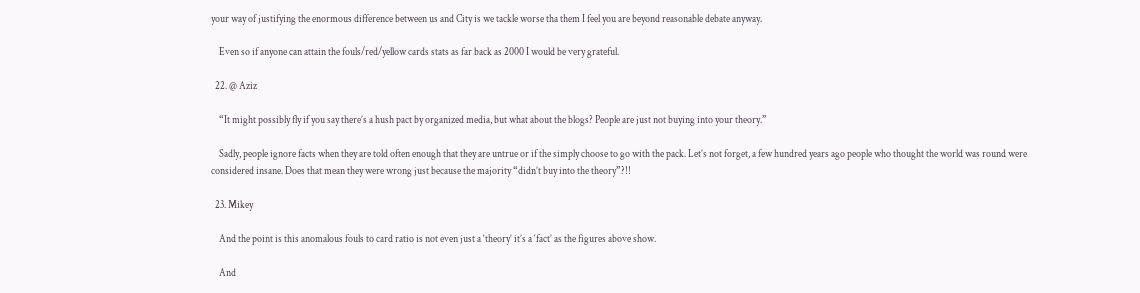your way of justifying the enormous difference between us and City is we tackle worse tha them I feel you are beyond reasonable debate anyway.

    Even so if anyone can attain the fouls/red/yellow cards stats as far back as 2000 I would be very grateful.

  22. @ Aziz

    “It might possibly fly if you say there’s a hush pact by organized media, but what about the blogs? People are just not buying into your theory.”

    Sadly, people ignore facts when they are told often enough that they are untrue or if the simply choose to go with the pack. Let’s not forget, a few hundred years ago people who thought the world was round were considered insane. Does that mean they were wrong just because the majority “didn’t buy into the theory”?!!

  23. Mikey

    And the point is this anomalous fouls to card ratio is not even just a ‘theory’ it’s a ‘fact’ as the figures above show.

    And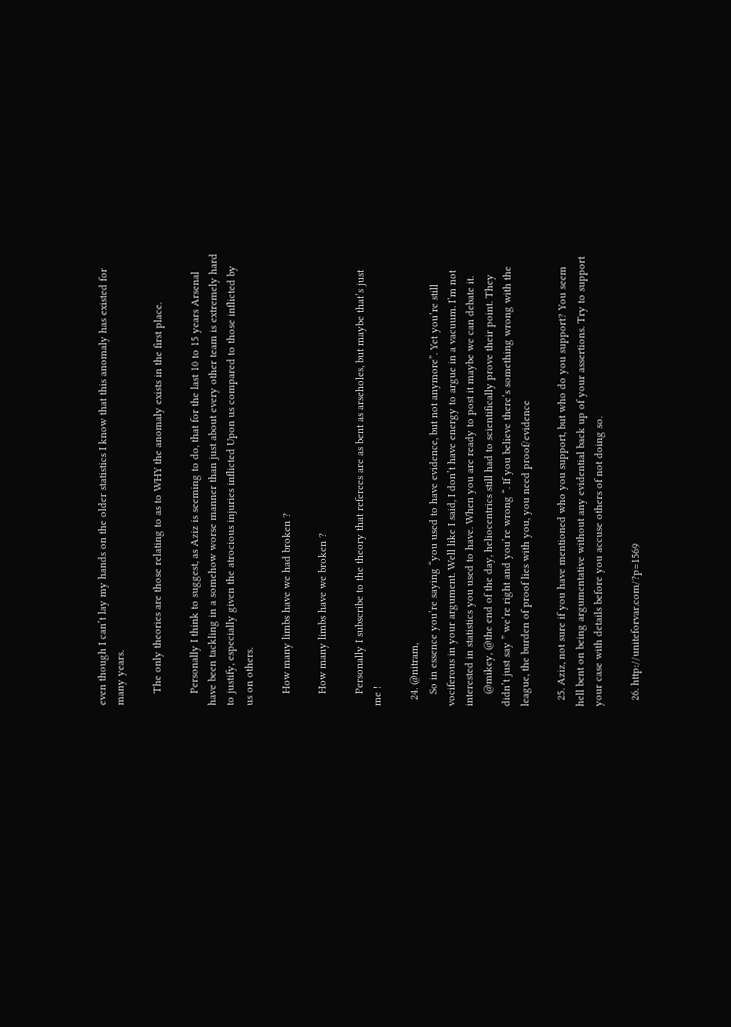even though I can’t lay my hands on the older statistics I know that this anomaly has existed for many years.

    The only theories are those relating to as to WHY the anomaly exists in the first place.

    Personally I think to suggest, as Aziz is seeming to do, that for the last 10 to 15 years Arsenal have been tackling in a somehow worse manner than just about every other team is extremely hard to justify, especially given the atrocious injuries inflicted Upon us compared to those inflicted by us on others.

    How many limbs have we had broken ?

    How many limbs have we broken ?

    Personally I subscribe to the theory that referees are as bent as arseholes, but maybe that’s just me !

  24. @nitram,
    So in essence you’re saying “you used to have evidence, but not anymore”. Yet you’re still vociferous in your argument. Well like I said, I don’t have energy to argue in a vacuum. I’m not interested in statistics you used to have. When you are ready to post it maybe we can debate it.
    @mikey, @the end of the day, heliocentrics still had to scientifically prove their point. They didn’t just say ” we’re right and you’re wrong “. If you believe there’s something wrong with the league, the burden of proof lies with you, you need proof/evidence

  25. Aziz, not sure if you have mentioned who you support, but who do you support? You seem hell bent on being argumentative without any evidential back up of your assertions. Try to support your case with details before you accuse others of not doing so.

  26. http://uniteforvar.com/?p=1569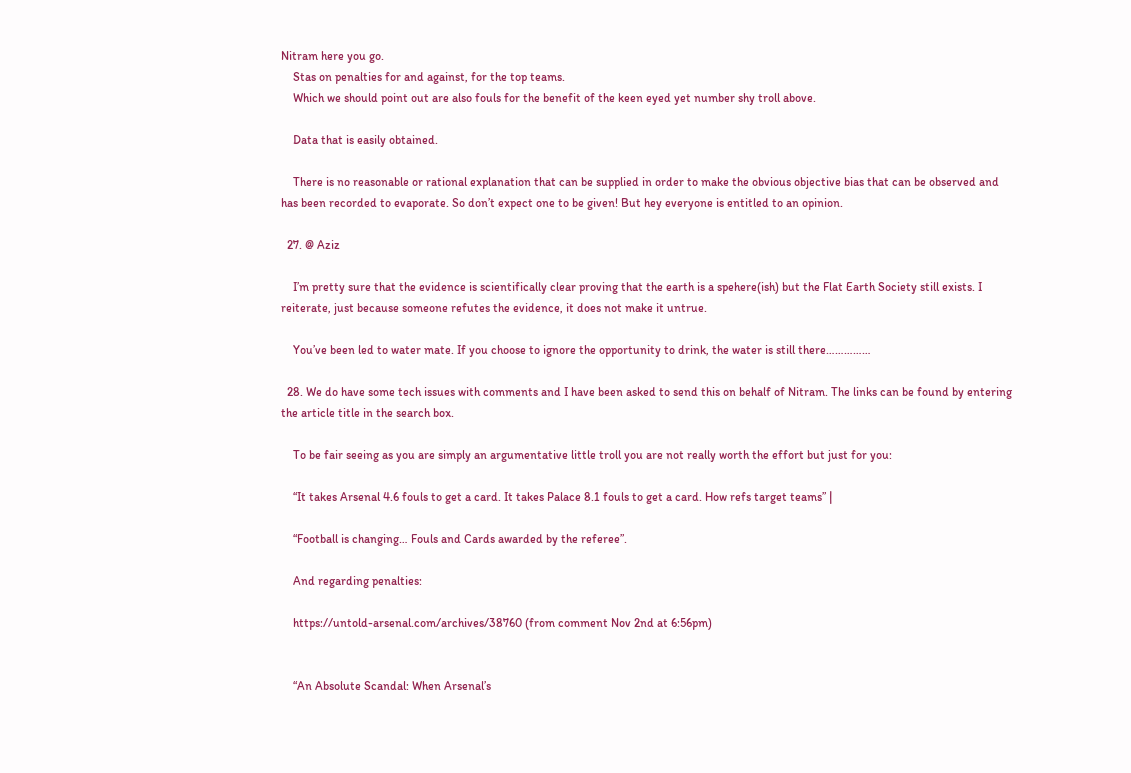Nitram here you go.
    Stas on penalties for and against, for the top teams.
    Which we should point out are also fouls for the benefit of the keen eyed yet number shy troll above.

    Data that is easily obtained.

    There is no reasonable or rational explanation that can be supplied in order to make the obvious objective bias that can be observed and has been recorded to evaporate. So don’t expect one to be given! But hey everyone is entitled to an opinion.

  27. @ Aziz

    I’m pretty sure that the evidence is scientifically clear proving that the earth is a spehere(ish) but the Flat Earth Society still exists. I reiterate, just because someone refutes the evidence, it does not make it untrue.

    You’ve been led to water mate. If you choose to ignore the opportunity to drink, the water is still there……………

  28. We do have some tech issues with comments and I have been asked to send this on behalf of Nitram. The links can be found by entering the article title in the search box.

    To be fair seeing as you are simply an argumentative little troll you are not really worth the effort but just for you:

    “It takes Arsenal 4.6 fouls to get a card. It takes Palace 8.1 fouls to get a card. How refs target teams” |

    “Football is changing… Fouls and Cards awarded by the referee”.

    And regarding penalties:

    https://untold-arsenal.com/archives/38760 (from comment Nov 2nd at 6:56pm)


    “An Absolute Scandal: When Arsenal’s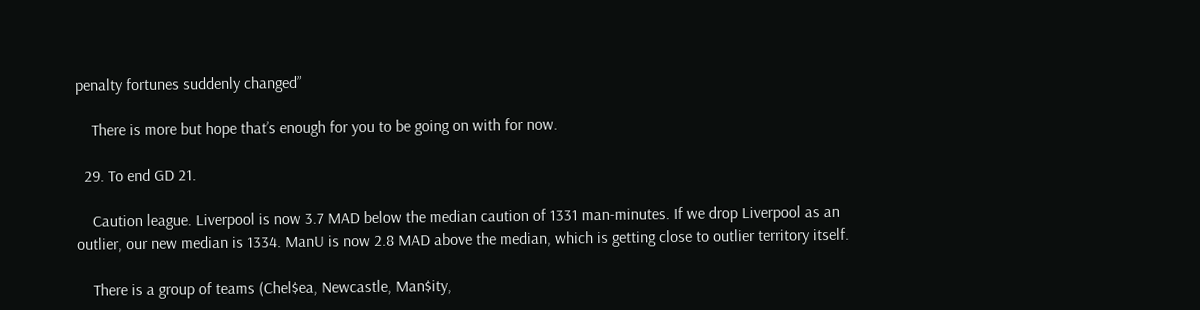penalty fortunes suddenly changed”

    There is more but hope that’s enough for you to be going on with for now.

  29. To end GD 21.

    Caution league. Liverpool is now 3.7 MAD below the median caution of 1331 man-minutes. If we drop Liverpool as an outlier, our new median is 1334. ManU is now 2.8 MAD above the median, which is getting close to outlier territory itself.

    There is a group of teams (Chel$ea, Newcastle, Man$ity,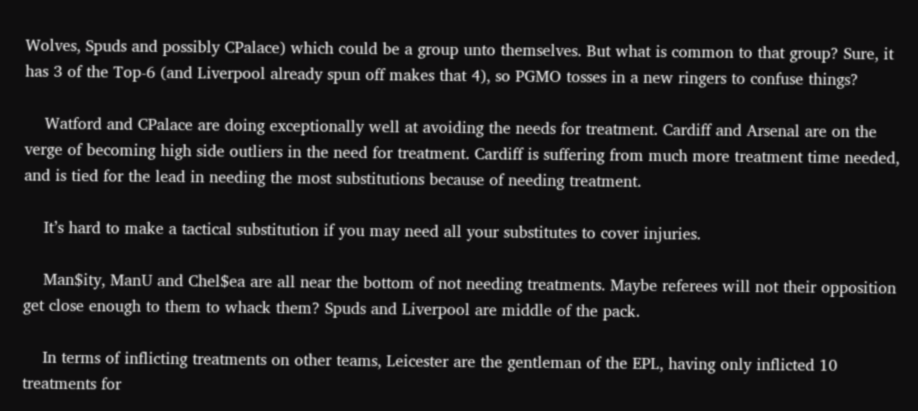Wolves, Spuds and possibly CPalace) which could be a group unto themselves. But what is common to that group? Sure, it has 3 of the Top-6 (and Liverpool already spun off makes that 4), so PGMO tosses in a new ringers to confuse things?

    Watford and CPalace are doing exceptionally well at avoiding the needs for treatment. Cardiff and Arsenal are on the verge of becoming high side outliers in the need for treatment. Cardiff is suffering from much more treatment time needed, and is tied for the lead in needing the most substitutions because of needing treatment.

    It’s hard to make a tactical substitution if you may need all your substitutes to cover injuries.

    Man$ity, ManU and Chel$ea are all near the bottom of not needing treatments. Maybe referees will not their opposition get close enough to them to whack them? Spuds and Liverpool are middle of the pack.

    In terms of inflicting treatments on other teams, Leicester are the gentleman of the EPL, having only inflicted 10 treatments for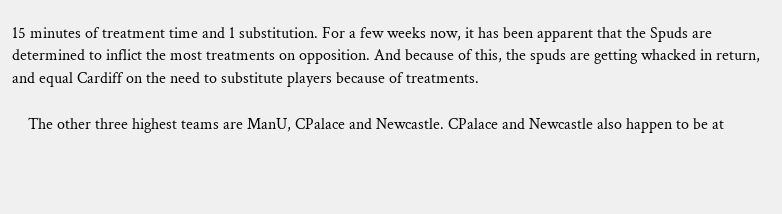15 minutes of treatment time and 1 substitution. For a few weeks now, it has been apparent that the Spuds are determined to inflict the most treatments on opposition. And because of this, the spuds are getting whacked in return, and equal Cardiff on the need to substitute players because of treatments.

    The other three highest teams are ManU, CPalace and Newcastle. CPalace and Newcastle also happen to be at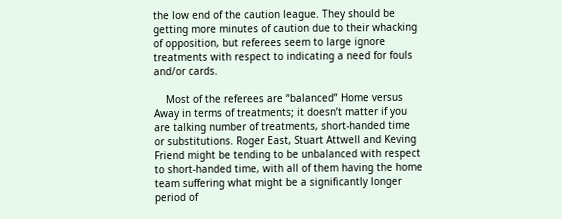the low end of the caution league. They should be getting more minutes of caution due to their whacking of opposition, but referees seem to large ignore treatments with respect to indicating a need for fouls and/or cards.

    Most of the referees are “balanced” Home versus Away in terms of treatments; it doesn’t matter if you are talking number of treatments, short-handed time or substitutions. Roger East, Stuart Attwell and Keving Friend might be tending to be unbalanced with respect to short-handed time, with all of them having the home team suffering what might be a significantly longer period of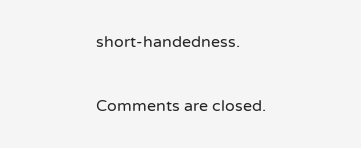short-handedness.

Comments are closed.